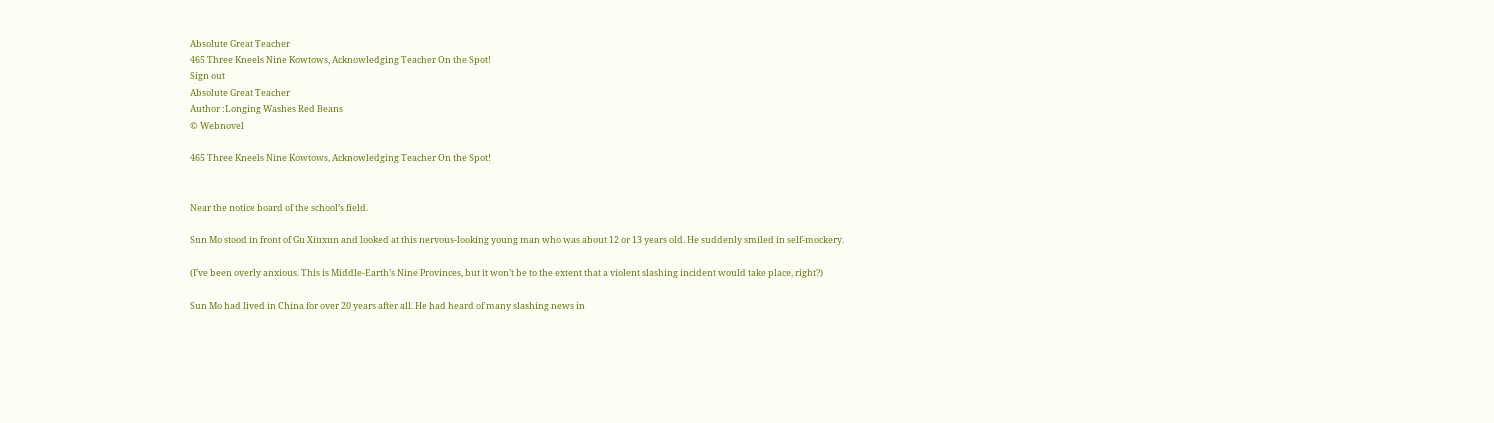Absolute Great Teacher
465 Three Kneels Nine Kowtows, Acknowledging Teacher On the Spot!
Sign out
Absolute Great Teacher
Author :Longing Washes Red Beans
© Webnovel

465 Three Kneels Nine Kowtows, Acknowledging Teacher On the Spot!


Near the notice board of the school’s field.

Sun Mo stood in front of Gu Xiuxun and looked at this nervous-looking young man who was about 12 or 13 years old. He suddenly smiled in self-mockery.

(I’ve been overly anxious. This is Middle-Earth’s Nine Provinces, but it won’t be to the extent that a violent slashing incident would take place, right?)

Sun Mo had lived in China for over 20 years after all. He had heard of many slashing news in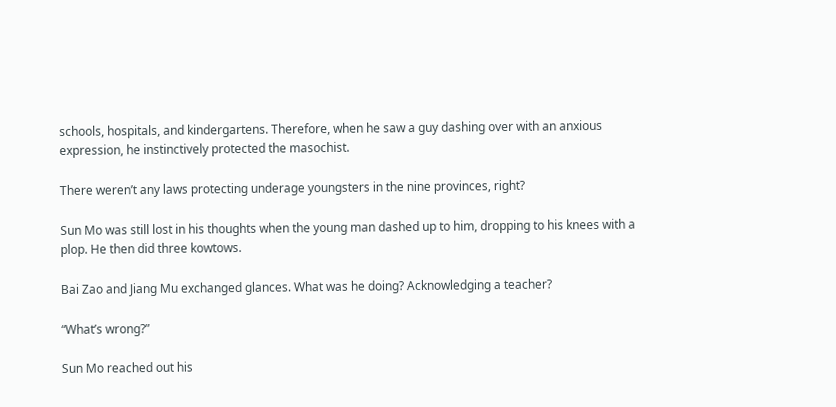schools, hospitals, and kindergartens. Therefore, when he saw a guy dashing over with an anxious expression, he instinctively protected the masochist.

There weren’t any laws protecting underage youngsters in the nine provinces, right?

Sun Mo was still lost in his thoughts when the young man dashed up to him, dropping to his knees with a plop. He then did three kowtows.

Bai Zao and Jiang Mu exchanged glances. What was he doing? Acknowledging a teacher?

“What’s wrong?”

Sun Mo reached out his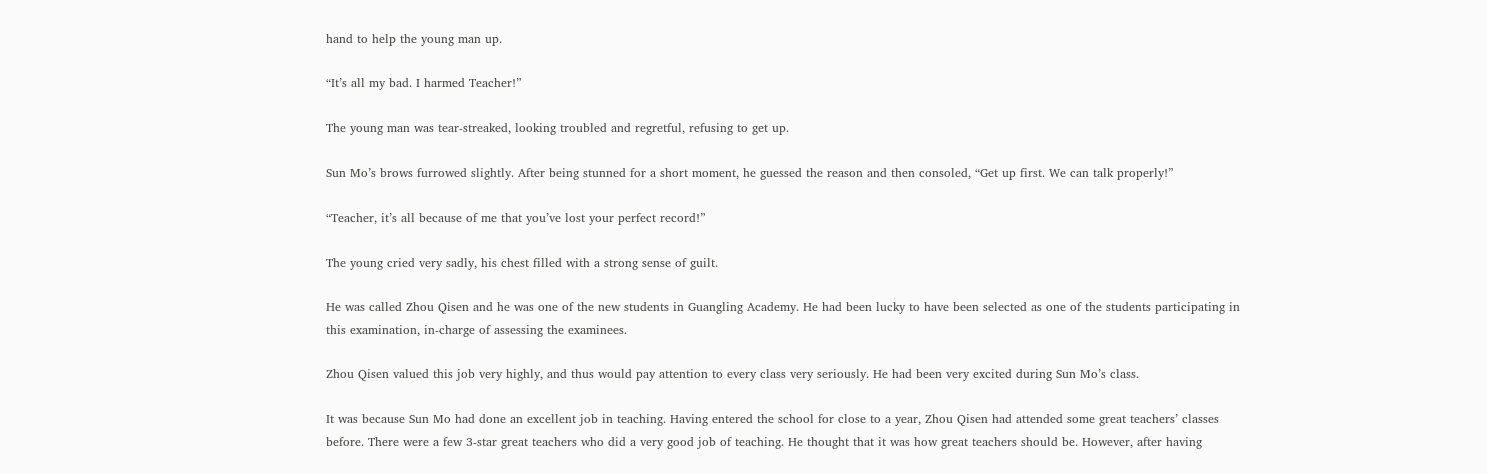hand to help the young man up.

“It’s all my bad. I harmed Teacher!”

The young man was tear-streaked, looking troubled and regretful, refusing to get up.

Sun Mo’s brows furrowed slightly. After being stunned for a short moment, he guessed the reason and then consoled, “Get up first. We can talk properly!”

“Teacher, it’s all because of me that you’ve lost your perfect record!”

The young cried very sadly, his chest filled with a strong sense of guilt.

He was called Zhou Qisen and he was one of the new students in Guangling Academy. He had been lucky to have been selected as one of the students participating in this examination, in-charge of assessing the examinees.

Zhou Qisen valued this job very highly, and thus would pay attention to every class very seriously. He had been very excited during Sun Mo’s class.

It was because Sun Mo had done an excellent job in teaching. Having entered the school for close to a year, Zhou Qisen had attended some great teachers’ classes before. There were a few 3-star great teachers who did a very good job of teaching. He thought that it was how great teachers should be. However, after having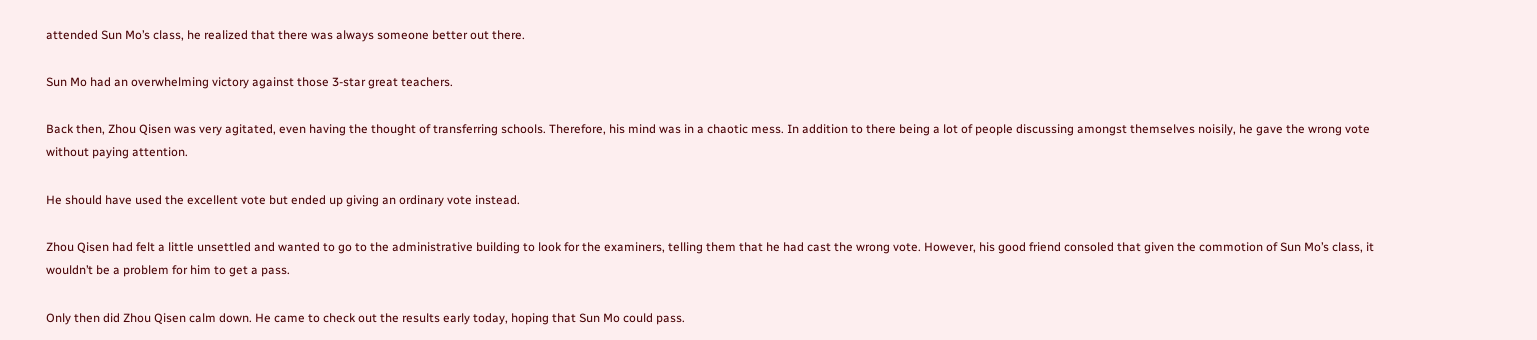attended Sun Mo’s class, he realized that there was always someone better out there.

Sun Mo had an overwhelming victory against those 3-star great teachers.

Back then, Zhou Qisen was very agitated, even having the thought of transferring schools. Therefore, his mind was in a chaotic mess. In addition to there being a lot of people discussing amongst themselves noisily, he gave the wrong vote without paying attention.

He should have used the excellent vote but ended up giving an ordinary vote instead.

Zhou Qisen had felt a little unsettled and wanted to go to the administrative building to look for the examiners, telling them that he had cast the wrong vote. However, his good friend consoled that given the commotion of Sun Mo’s class, it wouldn’t be a problem for him to get a pass.

Only then did Zhou Qisen calm down. He came to check out the results early today, hoping that Sun Mo could pass.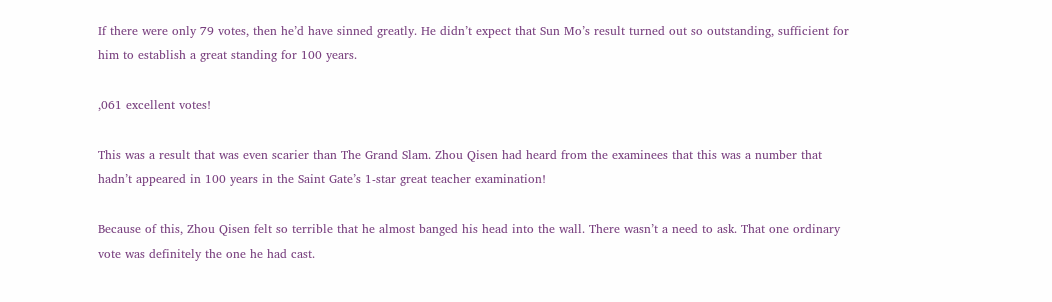If there were only 79 votes, then he’d have sinned greatly. He didn’t expect that Sun Mo’s result turned out so outstanding, sufficient for him to establish a great standing for 100 years.

,061 excellent votes!

This was a result that was even scarier than The Grand Slam. Zhou Qisen had heard from the examinees that this was a number that hadn’t appeared in 100 years in the Saint Gate’s 1-star great teacher examination!

Because of this, Zhou Qisen felt so terrible that he almost banged his head into the wall. There wasn’t a need to ask. That one ordinary vote was definitely the one he had cast.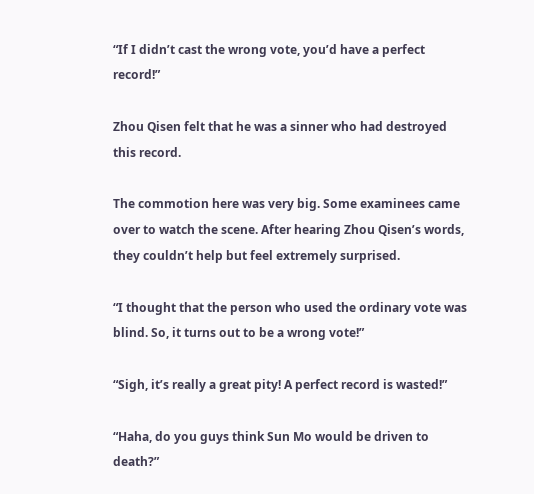“If I didn’t cast the wrong vote, you’d have a perfect record!”

Zhou Qisen felt that he was a sinner who had destroyed this record.

The commotion here was very big. Some examinees came over to watch the scene. After hearing Zhou Qisen’s words, they couldn’t help but feel extremely surprised.

“I thought that the person who used the ordinary vote was blind. So, it turns out to be a wrong vote!”

“Sigh, it’s really a great pity! A perfect record is wasted!”

“Haha, do you guys think Sun Mo would be driven to death?”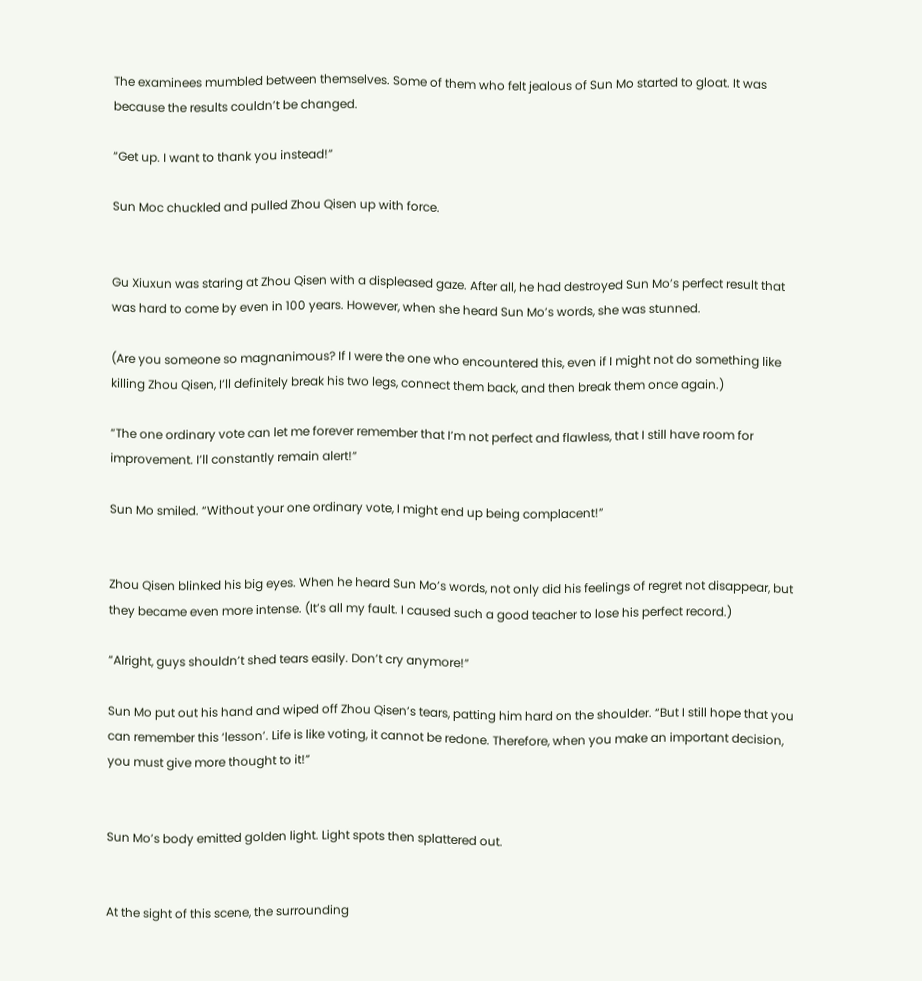The examinees mumbled between themselves. Some of them who felt jealous of Sun Mo started to gloat. It was because the results couldn’t be changed.

“Get up. I want to thank you instead!”

Sun Moc chuckled and pulled Zhou Qisen up with force.


Gu Xiuxun was staring at Zhou Qisen with a displeased gaze. After all, he had destroyed Sun Mo’s perfect result that was hard to come by even in 100 years. However, when she heard Sun Mo’s words, she was stunned.

(Are you someone so magnanimous? If I were the one who encountered this, even if I might not do something like killing Zhou Qisen, I’ll definitely break his two legs, connect them back, and then break them once again.)

“The one ordinary vote can let me forever remember that I’m not perfect and flawless, that I still have room for improvement. I’ll constantly remain alert!”

Sun Mo smiled. “Without your one ordinary vote, I might end up being complacent!”


Zhou Qisen blinked his big eyes. When he heard Sun Mo’s words, not only did his feelings of regret not disappear, but they became even more intense. (It’s all my fault. I caused such a good teacher to lose his perfect record.)

“Alright, guys shouldn’t shed tears easily. Don’t cry anymore!”

Sun Mo put out his hand and wiped off Zhou Qisen’s tears, patting him hard on the shoulder. “But I still hope that you can remember this ‘lesson’. Life is like voting, it cannot be redone. Therefore, when you make an important decision, you must give more thought to it!”


Sun Mo’s body emitted golden light. Light spots then splattered out.


At the sight of this scene, the surrounding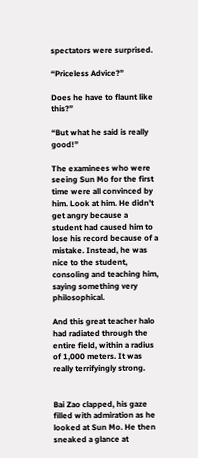spectators were surprised.

“Priceless Advice?”

Does he have to flaunt like this?”

“But what he said is really good!”

The examinees who were seeing Sun Mo for the first time were all convinced by him. Look at him. He didn’t get angry because a student had caused him to lose his record because of a mistake. Instead, he was nice to the student, consoling and teaching him, saying something very philosophical.

And this great teacher halo had radiated through the entire field, within a radius of 1,000 meters. It was really terrifyingly strong.


Bai Zao clapped, his gaze filled with admiration as he looked at Sun Mo. He then sneaked a glance at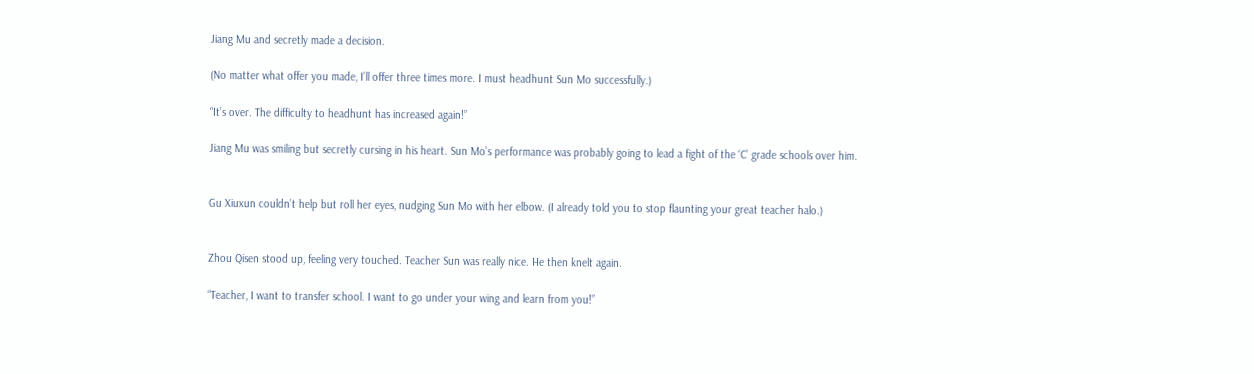Jiang Mu and secretly made a decision.

(No matter what offer you made, I’ll offer three times more. I must headhunt Sun Mo successfully.)

“It’s over. The difficulty to headhunt has increased again!”

Jiang Mu was smiling but secretly cursing in his heart. Sun Mo’s performance was probably going to lead a fight of the ‘C’ grade schools over him.


Gu Xiuxun couldn’t help but roll her eyes, nudging Sun Mo with her elbow. (I already told you to stop flaunting your great teacher halo.)


Zhou Qisen stood up, feeling very touched. Teacher Sun was really nice. He then knelt again.

“Teacher, I want to transfer school. I want to go under your wing and learn from you!”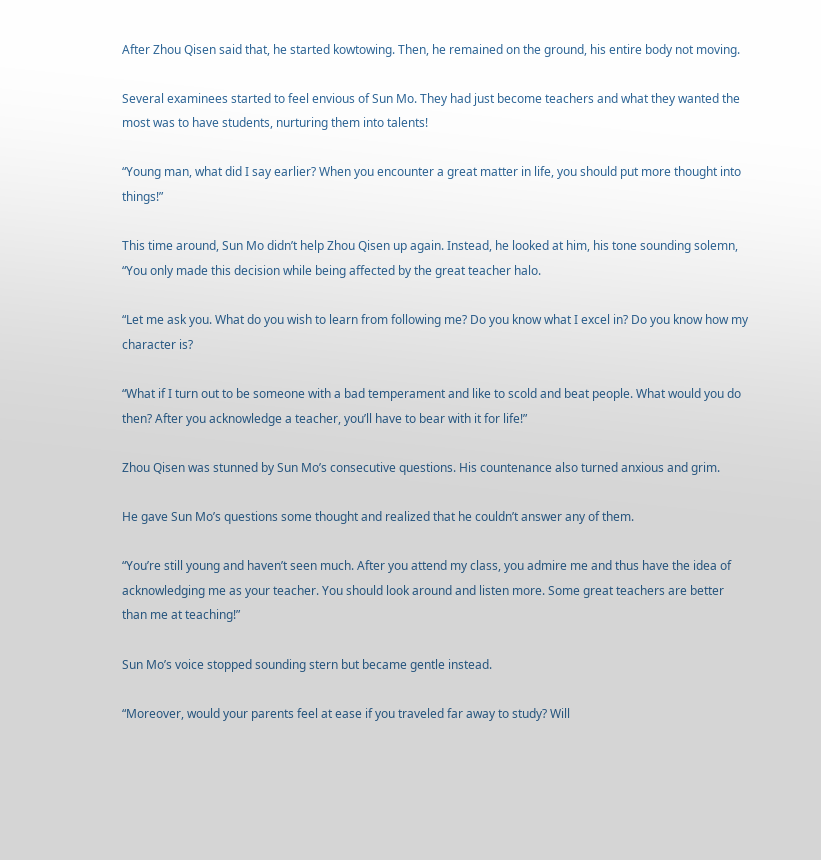After Zhou Qisen said that, he started kowtowing. Then, he remained on the ground, his entire body not moving.

Several examinees started to feel envious of Sun Mo. They had just become teachers and what they wanted the most was to have students, nurturing them into talents!

“Young man, what did I say earlier? When you encounter a great matter in life, you should put more thought into things!”

This time around, Sun Mo didn’t help Zhou Qisen up again. Instead, he looked at him, his tone sounding solemn, “You only made this decision while being affected by the great teacher halo.

“Let me ask you. What do you wish to learn from following me? Do you know what I excel in? Do you know how my character is?

“What if I turn out to be someone with a bad temperament and like to scold and beat people. What would you do then? After you acknowledge a teacher, you’ll have to bear with it for life!”

Zhou Qisen was stunned by Sun Mo’s consecutive questions. His countenance also turned anxious and grim.

He gave Sun Mo’s questions some thought and realized that he couldn’t answer any of them.

“You’re still young and haven’t seen much. After you attend my class, you admire me and thus have the idea of acknowledging me as your teacher. You should look around and listen more. Some great teachers are better than me at teaching!”

Sun Mo’s voice stopped sounding stern but became gentle instead.

“Moreover, would your parents feel at ease if you traveled far away to study? Will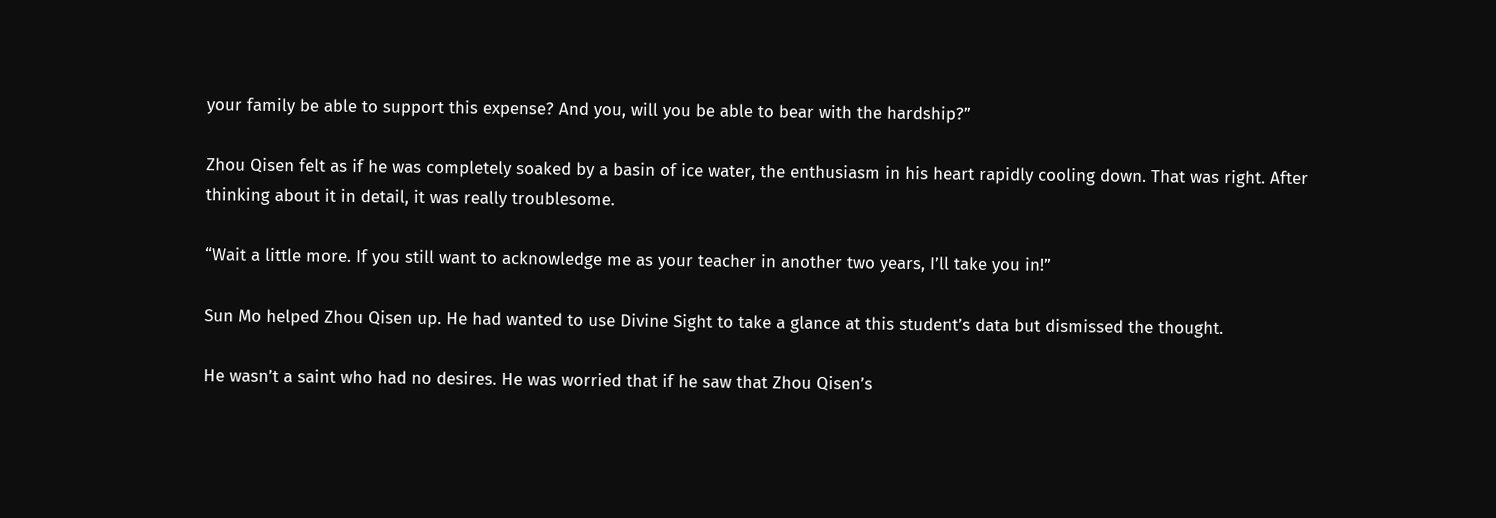your family be able to support this expense? And you, will you be able to bear with the hardship?”

Zhou Qisen felt as if he was completely soaked by a basin of ice water, the enthusiasm in his heart rapidly cooling down. That was right. After thinking about it in detail, it was really troublesome.

“Wait a little more. If you still want to acknowledge me as your teacher in another two years, I’ll take you in!”

Sun Mo helped Zhou Qisen up. He had wanted to use Divine Sight to take a glance at this student’s data but dismissed the thought.

He wasn’t a saint who had no desires. He was worried that if he saw that Zhou Qisen’s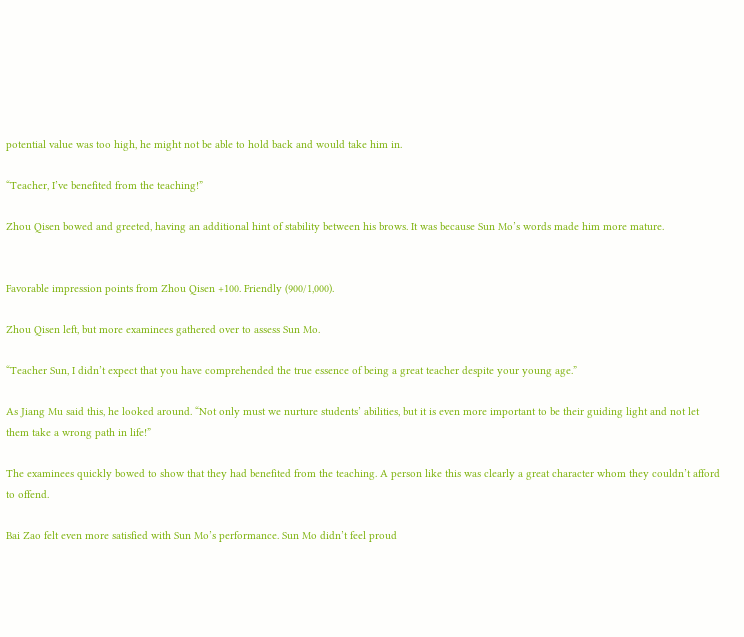potential value was too high, he might not be able to hold back and would take him in.

“Teacher, I’ve benefited from the teaching!”

Zhou Qisen bowed and greeted, having an additional hint of stability between his brows. It was because Sun Mo’s words made him more mature.


Favorable impression points from Zhou Qisen +100. Friendly (900/1,000).

Zhou Qisen left, but more examinees gathered over to assess Sun Mo.

“Teacher Sun, I didn’t expect that you have comprehended the true essence of being a great teacher despite your young age.”

As Jiang Mu said this, he looked around. “Not only must we nurture students’ abilities, but it is even more important to be their guiding light and not let them take a wrong path in life!”

The examinees quickly bowed to show that they had benefited from the teaching. A person like this was clearly a great character whom they couldn’t afford to offend.

Bai Zao felt even more satisfied with Sun Mo’s performance. Sun Mo didn’t feel proud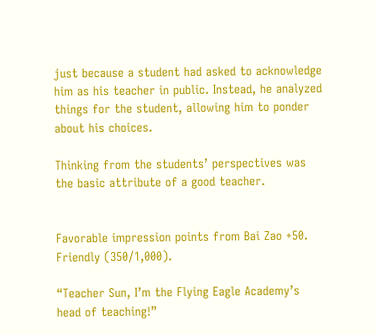just because a student had asked to acknowledge him as his teacher in public. Instead, he analyzed things for the student, allowing him to ponder about his choices.

Thinking from the students’ perspectives was the basic attribute of a good teacher.


Favorable impression points from Bai Zao +50. Friendly (350/1,000).

“Teacher Sun, I’m the Flying Eagle Academy’s head of teaching!”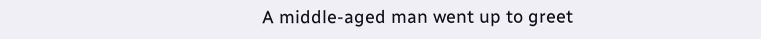A middle-aged man went up to greet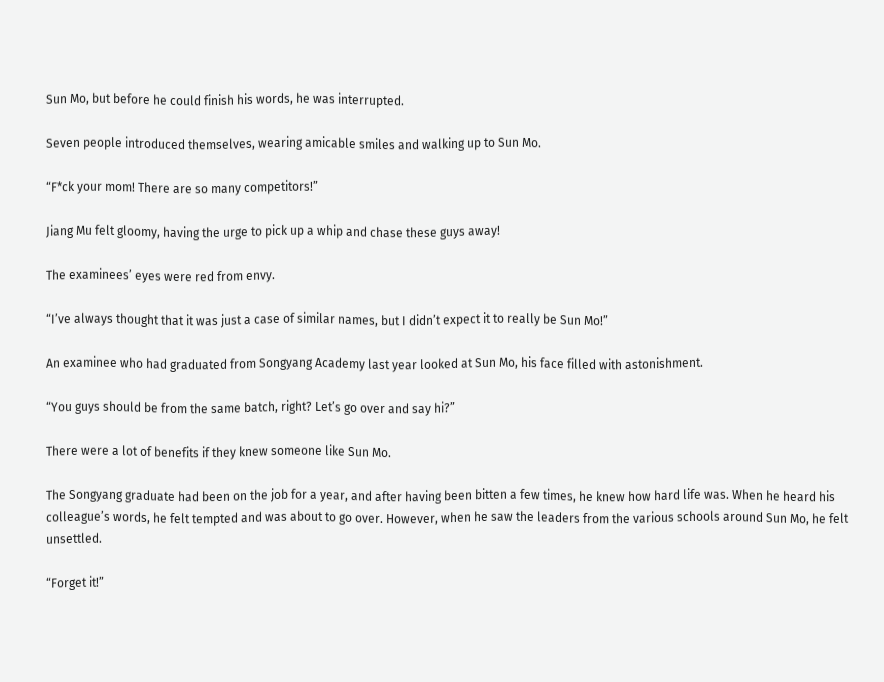Sun Mo, but before he could finish his words, he was interrupted.

Seven people introduced themselves, wearing amicable smiles and walking up to Sun Mo.

“F*ck your mom! There are so many competitors!”

Jiang Mu felt gloomy, having the urge to pick up a whip and chase these guys away!

The examinees’ eyes were red from envy.

“I’ve always thought that it was just a case of similar names, but I didn’t expect it to really be Sun Mo!”

An examinee who had graduated from Songyang Academy last year looked at Sun Mo, his face filled with astonishment.

“You guys should be from the same batch, right? Let’s go over and say hi?”

There were a lot of benefits if they knew someone like Sun Mo.

The Songyang graduate had been on the job for a year, and after having been bitten a few times, he knew how hard life was. When he heard his colleague’s words, he felt tempted and was about to go over. However, when he saw the leaders from the various schools around Sun Mo, he felt unsettled.

“Forget it!”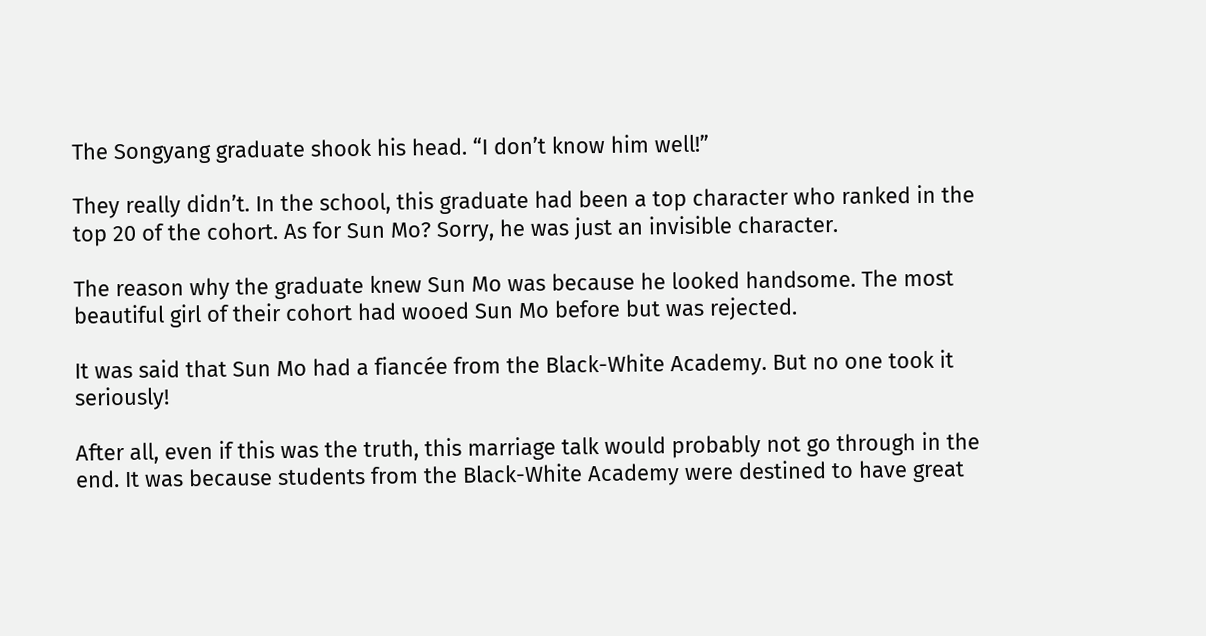The Songyang graduate shook his head. “I don’t know him well!”

They really didn’t. In the school, this graduate had been a top character who ranked in the top 20 of the cohort. As for Sun Mo? Sorry, he was just an invisible character.

The reason why the graduate knew Sun Mo was because he looked handsome. The most beautiful girl of their cohort had wooed Sun Mo before but was rejected.

It was said that Sun Mo had a fiancée from the Black-White Academy. But no one took it seriously!

After all, even if this was the truth, this marriage talk would probably not go through in the end. It was because students from the Black-White Academy were destined to have great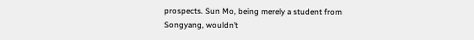prospects. Sun Mo, being merely a student from Songyang, wouldn’t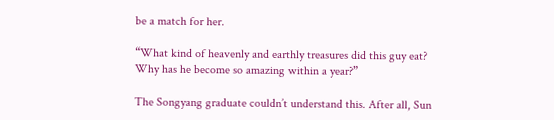be a match for her.

“What kind of heavenly and earthly treasures did this guy eat? Why has he become so amazing within a year?”

The Songyang graduate couldn’t understand this. After all, Sun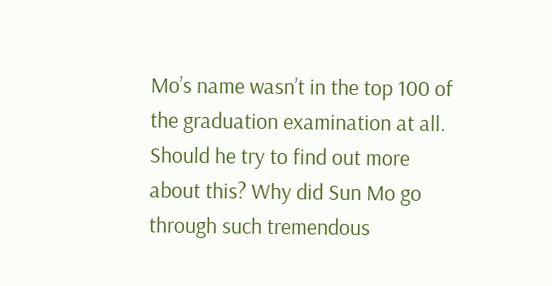Mo’s name wasn’t in the top 100 of the graduation examination at all. Should he try to find out more about this? Why did Sun Mo go through such tremendous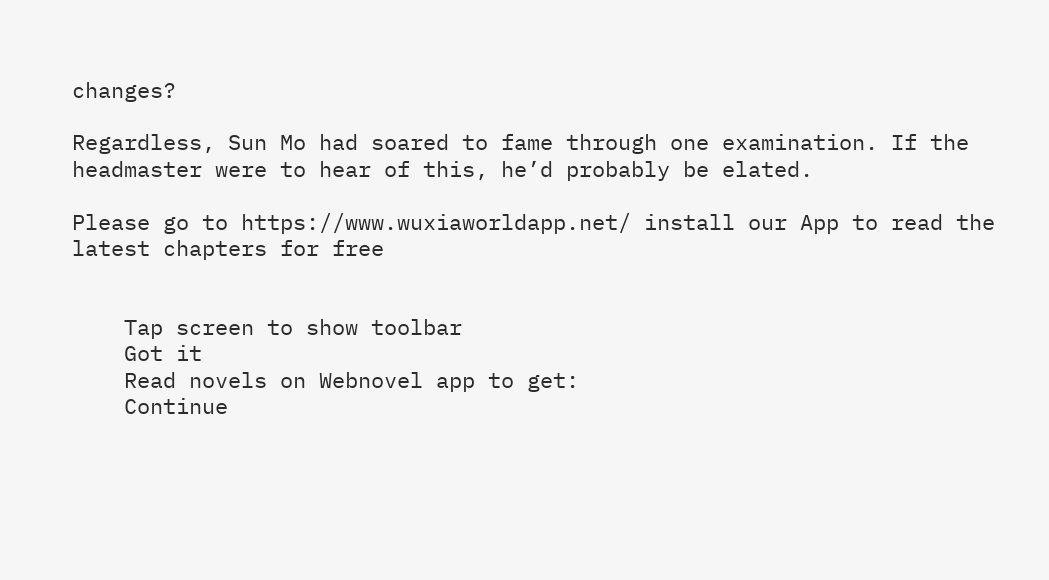changes?

Regardless, Sun Mo had soared to fame through one examination. If the headmaster were to hear of this, he’d probably be elated.

Please go to https://www.wuxiaworldapp.net/ install our App to read the latest chapters for free


    Tap screen to show toolbar
    Got it
    Read novels on Webnovel app to get:
    Continue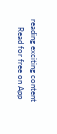reading exciting content
    Read for free on App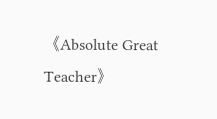《Absolute Great Teacher》